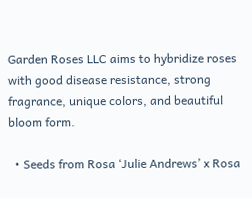Garden Roses LLC aims to hybridize roses with good disease resistance, strong fragrance, unique colors, and beautiful bloom form.

  • Seeds from Rosa ‘Julie Andrews’ x Rosa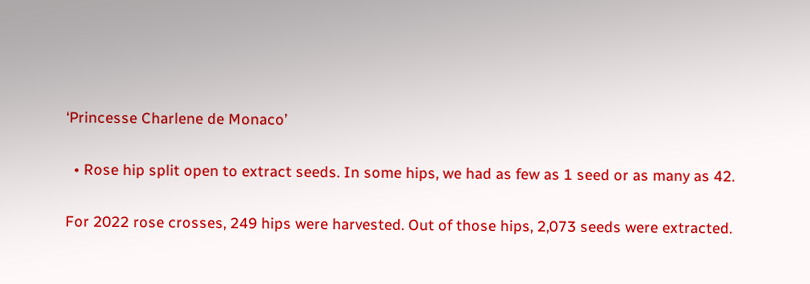‘Princesse Charlene de Monaco’

  • Rose hip split open to extract seeds. In some hips, we had as few as 1 seed or as many as 42.

For 2022 rose crosses, 249 hips were harvested. Out of those hips, 2,073 seeds were extracted.